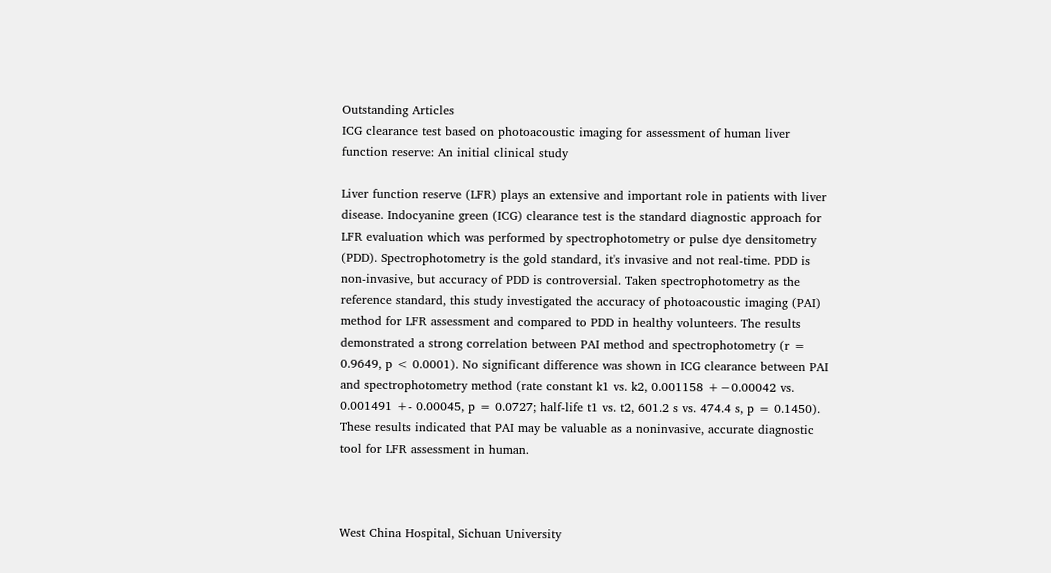Outstanding Articles
ICG clearance test based on photoacoustic imaging for assessment of human liver function reserve: An initial clinical study

Liver function reserve (LFR) plays an extensive and important role in patients with liver disease. Indocyanine green (ICG) clearance test is the standard diagnostic approach for LFR evaluation which was performed by spectrophotometry or pulse dye densitometry (PDD). Spectrophotometry is the gold standard, it's invasive and not real-time. PDD is non-invasive, but accuracy of PDD is controversial. Taken spectrophotometry as the reference standard, this study investigated the accuracy of photoacoustic imaging (PAI) method for LFR assessment and compared to PDD in healthy volunteers. The results demonstrated a strong correlation between PAI method and spectrophotometry (r = 0.9649, p < 0.0001). No significant difference was shown in ICG clearance between PAI and spectrophotometry method (rate constant k1 vs. k2, 0.001158 +−0.00042 vs. 0.001491 +- 0.00045, p = 0.0727; half-life t1 vs. t2, 601.2 s vs. 474.4 s, p = 0.1450). These results indicated that PAI may be valuable as a noninvasive, accurate diagnostic tool for LFR assessment in human.



West China Hospital, Sichuan University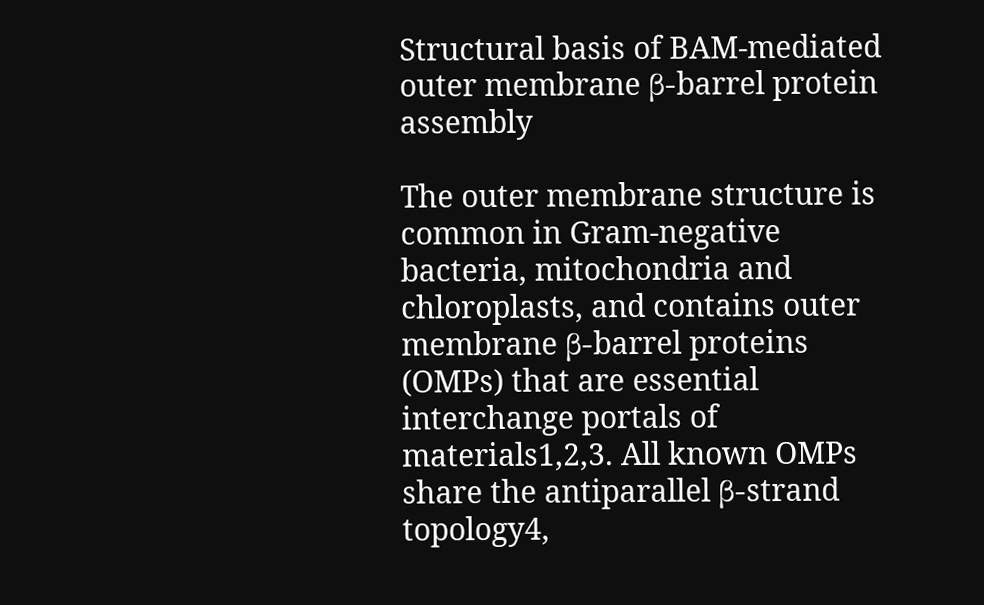Structural basis of BAM-mediated outer membrane β-barrel protein assembly

The outer membrane structure is common in Gram-negative bacteria, mitochondria and chloroplasts, and contains outer membrane β-barrel proteins (OMPs) that are essential interchange portals of materials1,2,3. All known OMPs share the antiparallel β-strand topology4,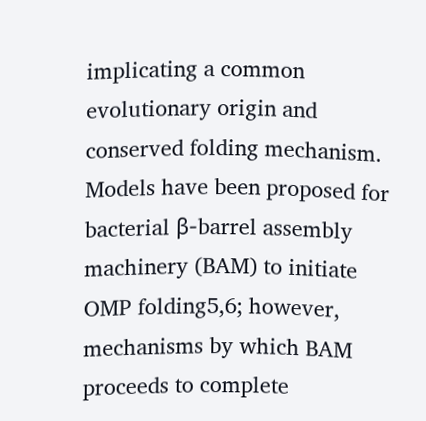implicating a common evolutionary origin and conserved folding mechanism. Models have been proposed for bacterial β-barrel assembly machinery (BAM) to initiate OMP folding5,6; however, mechanisms by which BAM proceeds to complete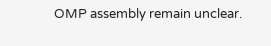OMP assembly remain unclear.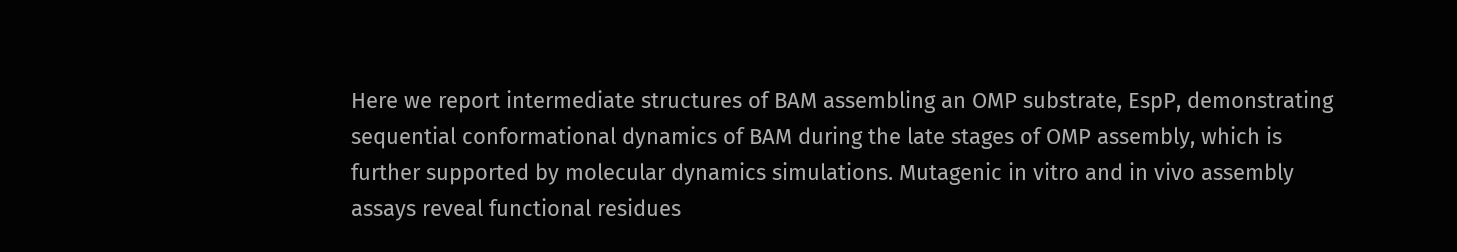Here we report intermediate structures of BAM assembling an OMP substrate, EspP, demonstrating sequential conformational dynamics of BAM during the late stages of OMP assembly, which is further supported by molecular dynamics simulations. Mutagenic in vitro and in vivo assembly assays reveal functional residues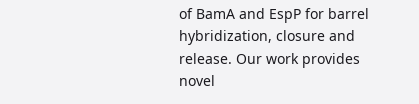of BamA and EspP for barrel hybridization, closure and release. Our work provides novel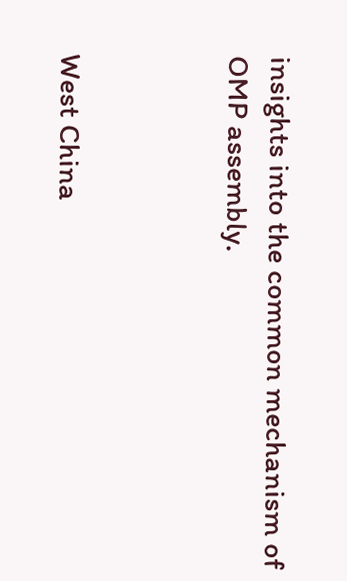insights into the common mechanism of OMP assembly.



West China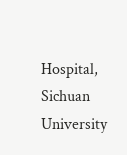Hospital, Sichuan University